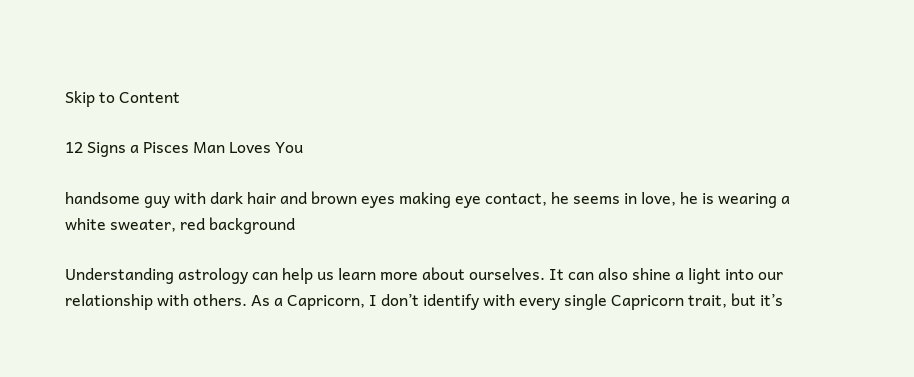Skip to Content

12 Signs a Pisces Man Loves You

handsome guy with dark hair and brown eyes making eye contact, he seems in love, he is wearing a white sweater, red background

Understanding astrology can help us learn more about ourselves. It can also shine a light into our relationship with others. As a Capricorn, I don’t identify with every single Capricorn trait, but it’s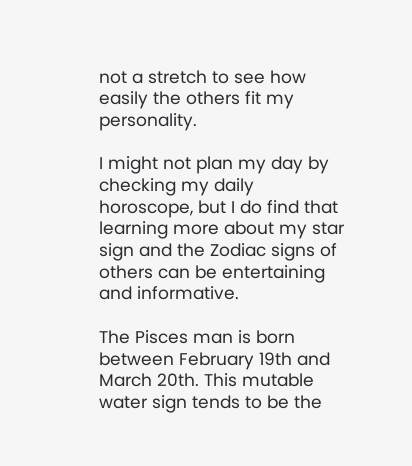not a stretch to see how easily the others fit my personality.

I might not plan my day by checking my daily horoscope, but I do find that learning more about my star sign and the Zodiac signs of others can be entertaining and informative.

The Pisces man is born between February 19th and March 20th. This mutable water sign tends to be the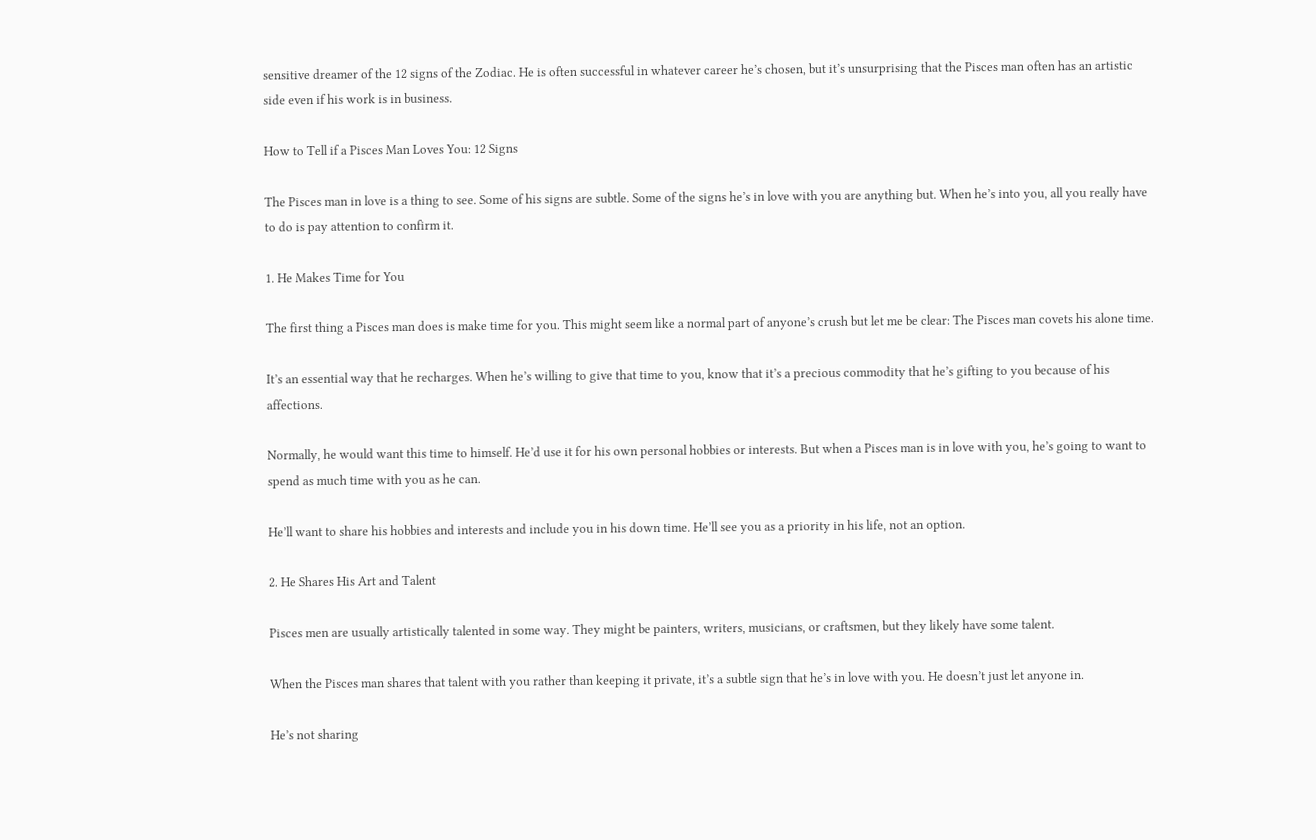sensitive dreamer of the 12 signs of the Zodiac. He is often successful in whatever career he’s chosen, but it’s unsurprising that the Pisces man often has an artistic side even if his work is in business.

How to Tell if a Pisces Man Loves You: 12 Signs

The Pisces man in love is a thing to see. Some of his signs are subtle. Some of the signs he’s in love with you are anything but. When he’s into you, all you really have to do is pay attention to confirm it.

1. He Makes Time for You

The first thing a Pisces man does is make time for you. This might seem like a normal part of anyone’s crush but let me be clear: The Pisces man covets his alone time.

It’s an essential way that he recharges. When he’s willing to give that time to you, know that it’s a precious commodity that he’s gifting to you because of his affections.

Normally, he would want this time to himself. He’d use it for his own personal hobbies or interests. But when a Pisces man is in love with you, he’s going to want to spend as much time with you as he can.

He’ll want to share his hobbies and interests and include you in his down time. He’ll see you as a priority in his life, not an option.

2. He Shares His Art and Talent

Pisces men are usually artistically talented in some way. They might be painters, writers, musicians, or craftsmen, but they likely have some talent.

When the Pisces man shares that talent with you rather than keeping it private, it’s a subtle sign that he’s in love with you. He doesn’t just let anyone in.

He’s not sharing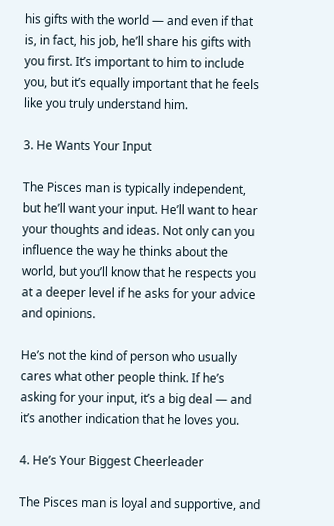his gifts with the world — and even if that is, in fact, his job, he’ll share his gifts with you first. It’s important to him to include you, but it’s equally important that he feels like you truly understand him.

3. He Wants Your Input

The Pisces man is typically independent, but he’ll want your input. He’ll want to hear your thoughts and ideas. Not only can you influence the way he thinks about the world, but you’ll know that he respects you at a deeper level if he asks for your advice and opinions.

He’s not the kind of person who usually cares what other people think. If he’s asking for your input, it’s a big deal — and it’s another indication that he loves you.

4. He’s Your Biggest Cheerleader

The Pisces man is loyal and supportive, and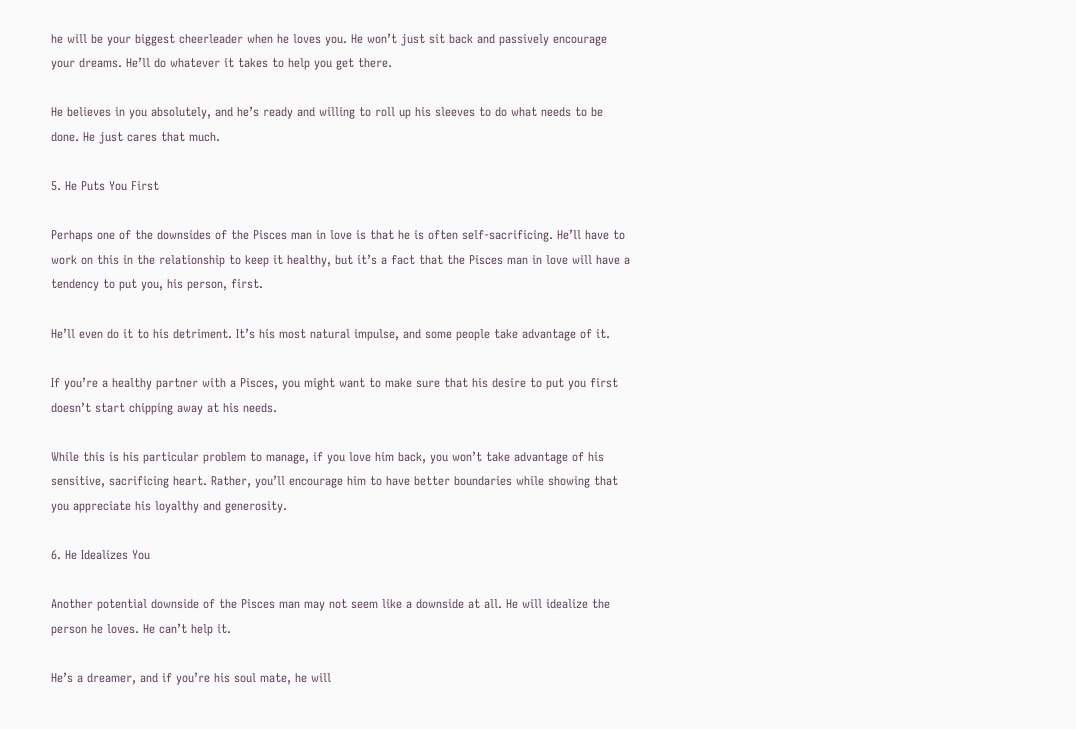he will be your biggest cheerleader when he loves you. He won’t just sit back and passively encourage your dreams. He’ll do whatever it takes to help you get there.

He believes in you absolutely, and he’s ready and willing to roll up his sleeves to do what needs to be done. He just cares that much.

5. He Puts You First

Perhaps one of the downsides of the Pisces man in love is that he is often self-sacrificing. He’ll have to work on this in the relationship to keep it healthy, but it’s a fact that the Pisces man in love will have a tendency to put you, his person, first.

He’ll even do it to his detriment. It’s his most natural impulse, and some people take advantage of it.

If you’re a healthy partner with a Pisces, you might want to make sure that his desire to put you first doesn’t start chipping away at his needs.

While this is his particular problem to manage, if you love him back, you won’t take advantage of his sensitive, sacrificing heart. Rather, you’ll encourage him to have better boundaries while showing that you appreciate his loyalthy and generosity.

6. He Idealizes You

Another potential downside of the Pisces man may not seem like a downside at all. He will idealize the person he loves. He can’t help it.

He’s a dreamer, and if you’re his soul mate, he will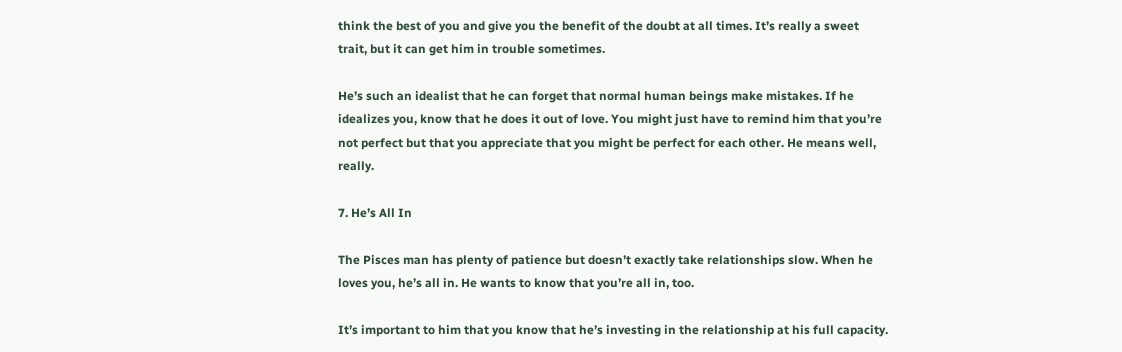think the best of you and give you the benefit of the doubt at all times. It’s really a sweet trait, but it can get him in trouble sometimes.

He’s such an idealist that he can forget that normal human beings make mistakes. If he idealizes you, know that he does it out of love. You might just have to remind him that you’re not perfect but that you appreciate that you might be perfect for each other. He means well, really.

7. He’s All In

The Pisces man has plenty of patience but doesn’t exactly take relationships slow. When he loves you, he’s all in. He wants to know that you’re all in, too.

It’s important to him that you know that he’s investing in the relationship at his full capacity.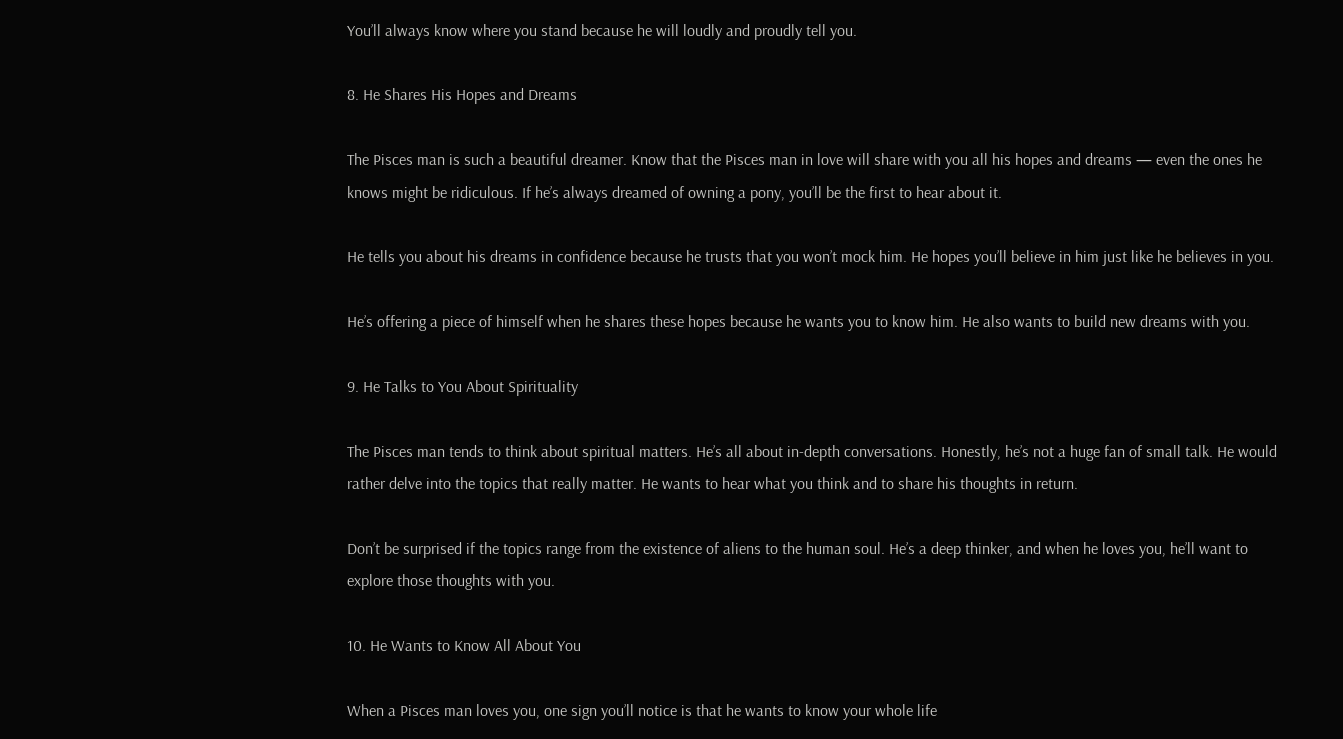You’ll always know where you stand because he will loudly and proudly tell you.

8. He Shares His Hopes and Dreams

The Pisces man is such a beautiful dreamer. Know that the Pisces man in love will share with you all his hopes and dreams — even the ones he knows might be ridiculous. If he’s always dreamed of owning a pony, you’ll be the first to hear about it.

He tells you about his dreams in confidence because he trusts that you won’t mock him. He hopes you’ll believe in him just like he believes in you.

He’s offering a piece of himself when he shares these hopes because he wants you to know him. He also wants to build new dreams with you.

9. He Talks to You About Spirituality

The Pisces man tends to think about spiritual matters. He’s all about in-depth conversations. Honestly, he’s not a huge fan of small talk. He would rather delve into the topics that really matter. He wants to hear what you think and to share his thoughts in return.

Don’t be surprised if the topics range from the existence of aliens to the human soul. He’s a deep thinker, and when he loves you, he’ll want to explore those thoughts with you.

10. He Wants to Know All About You

When a Pisces man loves you, one sign you’ll notice is that he wants to know your whole life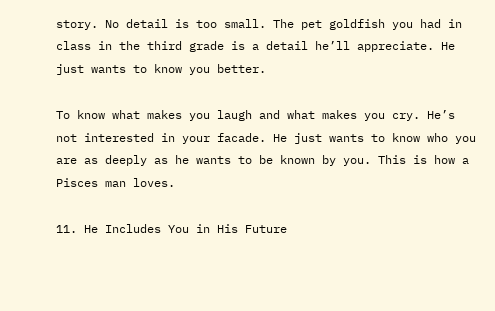story. No detail is too small. The pet goldfish you had in class in the third grade is a detail he’ll appreciate. He just wants to know you better.

To know what makes you laugh and what makes you cry. He’s not interested in your facade. He just wants to know who you are as deeply as he wants to be known by you. This is how a Pisces man loves.

11. He Includes You in His Future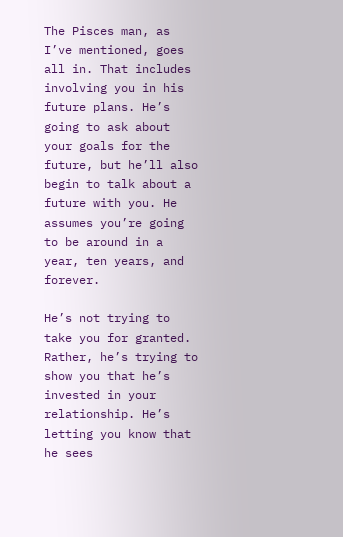The Pisces man, as I’ve mentioned, goes all in. That includes involving you in his future plans. He’s going to ask about your goals for the future, but he’ll also begin to talk about a future with you. He assumes you’re going to be around in a year, ten years, and forever.

He’s not trying to take you for granted. Rather, he’s trying to show you that he’s invested in your relationship. He’s letting you know that he sees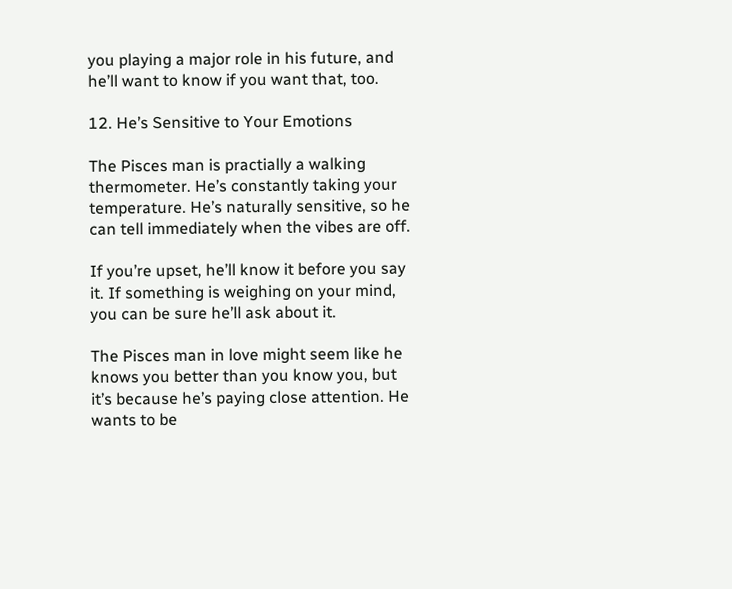you playing a major role in his future, and he’ll want to know if you want that, too.

12. He’s Sensitive to Your Emotions

The Pisces man is practially a walking thermometer. He’s constantly taking your temperature. He’s naturally sensitive, so he can tell immediately when the vibes are off.

If you’re upset, he’ll know it before you say it. If something is weighing on your mind, you can be sure he’ll ask about it.

The Pisces man in love might seem like he knows you better than you know you, but it’s because he’s paying close attention. He wants to be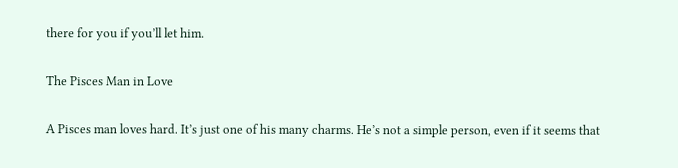there for you if you’ll let him.

The Pisces Man in Love

A Pisces man loves hard. It’s just one of his many charms. He’s not a simple person, even if it seems that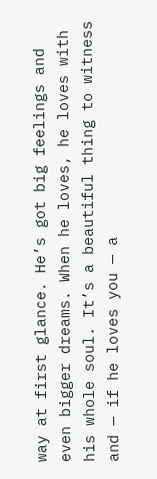way at first glance. He’s got big feelings and even bigger dreams. When he loves, he loves with his whole soul. It’s a beautiful thing to witness and — if he loves you — a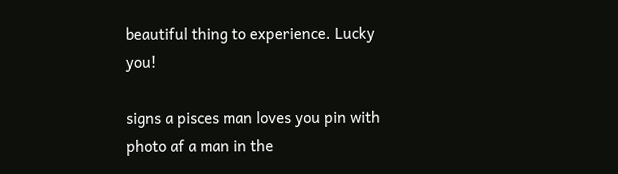beautiful thing to experience. Lucky you!

signs a pisces man loves you pin with photo af a man in the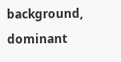background, dominant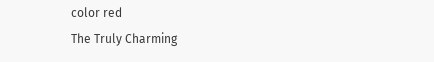color red
The Truly Charming